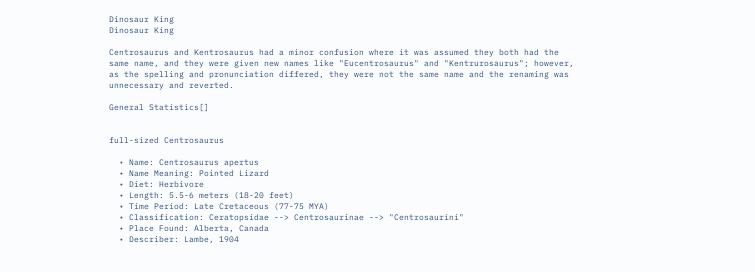Dinosaur King
Dinosaur King

Centrosaurus and Kentrosaurus had a minor confusion where it was assumed they both had the same name, and they were given new names like "Eucentrosaurus" and "Kentrurosaurus"; however, as the spelling and pronunciation differed, they were not the same name and the renaming was unnecessary and reverted.

General Statistics[]


full-sized Centrosaurus

  • Name: Centrosaurus apertus
  • Name Meaning: Pointed Lizard
  • Diet: Herbivore
  • Length: 5.5-6 meters (18-20 feet)
  • Time Period: Late Cretaceous (77-75 MYA)
  • Classification: Ceratopsidae --> Centrosaurinae --> "Centrosaurini"
  • Place Found: Alberta, Canada
  • Describer: Lambe, 1904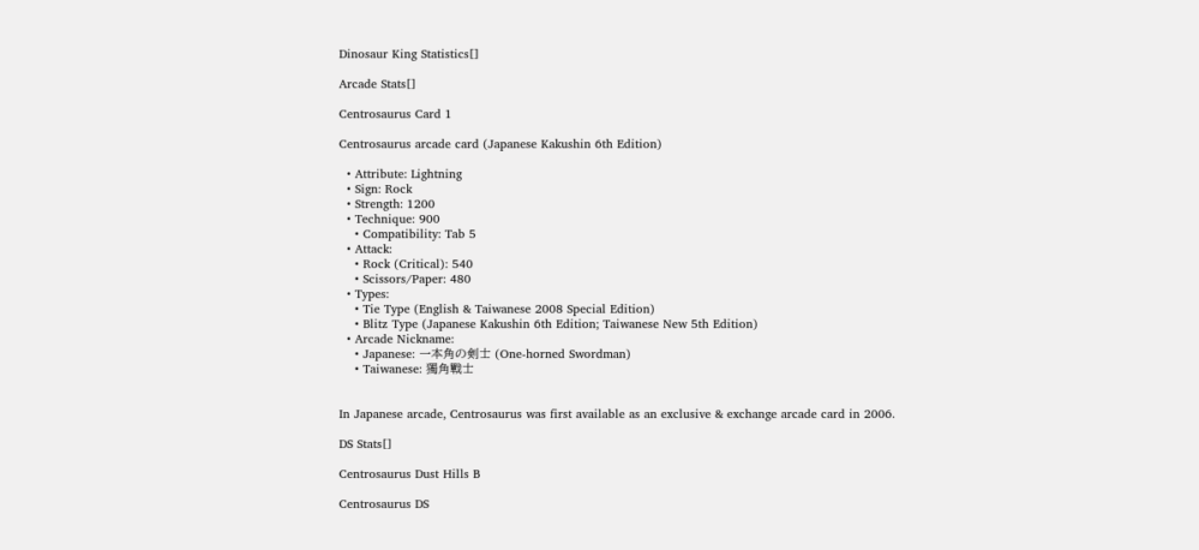Dinosaur King Statistics[]

Arcade Stats[]

Centrosaurus Card 1

Centrosaurus arcade card (Japanese Kakushin 6th Edition)

  • Attribute: Lightning
  • Sign: Rock
  • Strength: 1200
  • Technique: 900
    • Compatibility: Tab 5
  • Attack:
    • Rock (Critical): 540
    • Scissors/Paper: 480
  • Types:
    • Tie Type (English & Taiwanese 2008 Special Edition)
    • Blitz Type (Japanese Kakushin 6th Edition; Taiwanese New 5th Edition)
  • Arcade Nickname:
    • Japanese: 一本角の剣士 (One-horned Swordman)
    • Taiwanese: 獨角戰士


In Japanese arcade, Centrosaurus was first available as an exclusive & exchange arcade card in 2006.

DS Stats[]

Centrosaurus Dust Hills B

Centrosaurus DS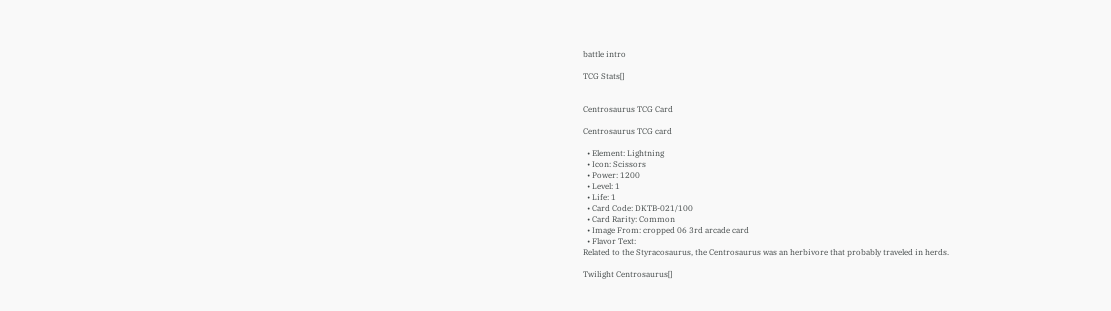battle intro

TCG Stats[]


Centrosaurus TCG Card

Centrosaurus TCG card

  • Element: Lightning
  • Icon: Scissors
  • Power: 1200
  • Level: 1
  • Life: 1
  • Card Code: DKTB-021/100
  • Card Rarity: Common
  • Image From: cropped 06 3rd arcade card
  • Flavor Text:
Related to the Styracosaurus, the Centrosaurus was an herbivore that probably traveled in herds.

Twilight Centrosaurus[]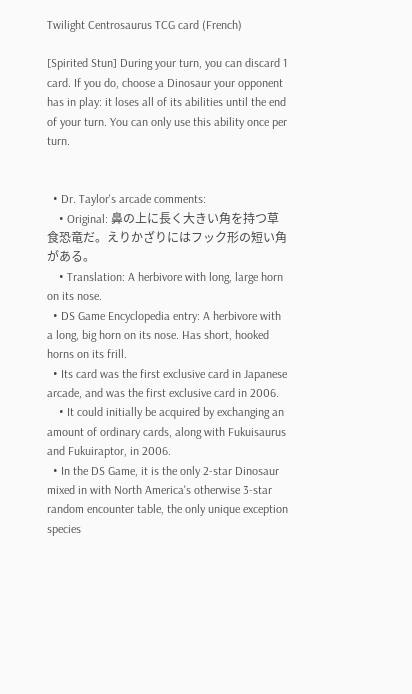Twilight Centrosaurus TCG card (French)

[Spirited Stun] During your turn, you can discard 1 card. If you do, choose a Dinosaur your opponent has in play: it loses all of its abilities until the end of your turn. You can only use this ability once per turn.


  • Dr. Taylor's arcade comments:
    • Original: 鼻の上に長く大きい角を持つ草食恐竜だ。えりかざりにはフック形の短い角がある。
    • Translation: A herbivore with long, large horn on its nose.
  • DS Game Encyclopedia entry: A herbivore with a long, big horn on its nose. Has short, hooked horns on its frill.
  • Its card was the first exclusive card in Japanese arcade, and was the first exclusive card in 2006.
    • It could initially be acquired by exchanging an amount of ordinary cards, along with Fukuisaurus and Fukuiraptor, in 2006.
  • In the DS Game, it is the only 2-star Dinosaur mixed in with North America's otherwise 3-star random encounter table, the only unique exception species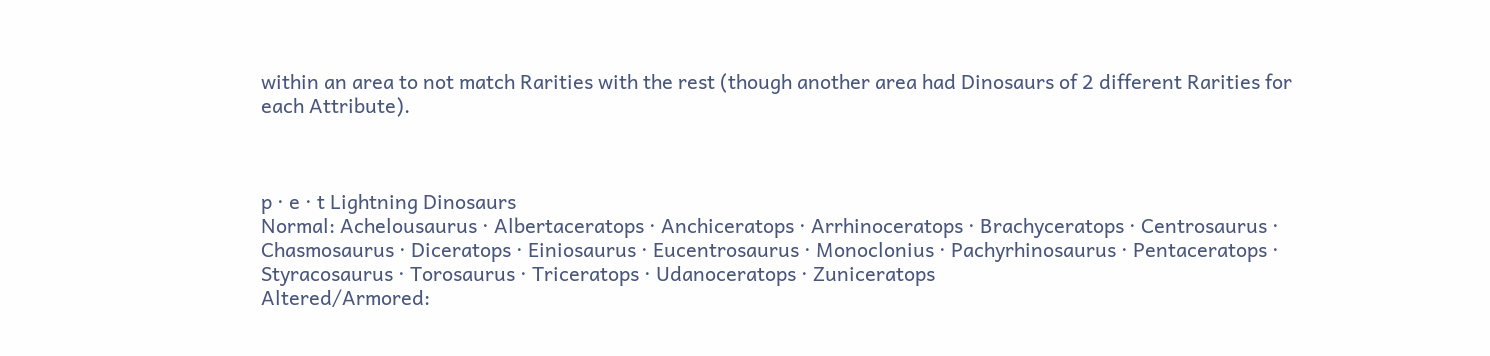within an area to not match Rarities with the rest (though another area had Dinosaurs of 2 different Rarities for each Attribute).



p · e · t Lightning Dinosaurs
Normal: Achelousaurus · Albertaceratops · Anchiceratops · Arrhinoceratops · Brachyceratops · Centrosaurus · Chasmosaurus · Diceratops · Einiosaurus · Eucentrosaurus · Monoclonius · Pachyrhinosaurus · Pentaceratops · Styracosaurus · Torosaurus · Triceratops · Udanoceratops · Zuniceratops
Altered/Armored: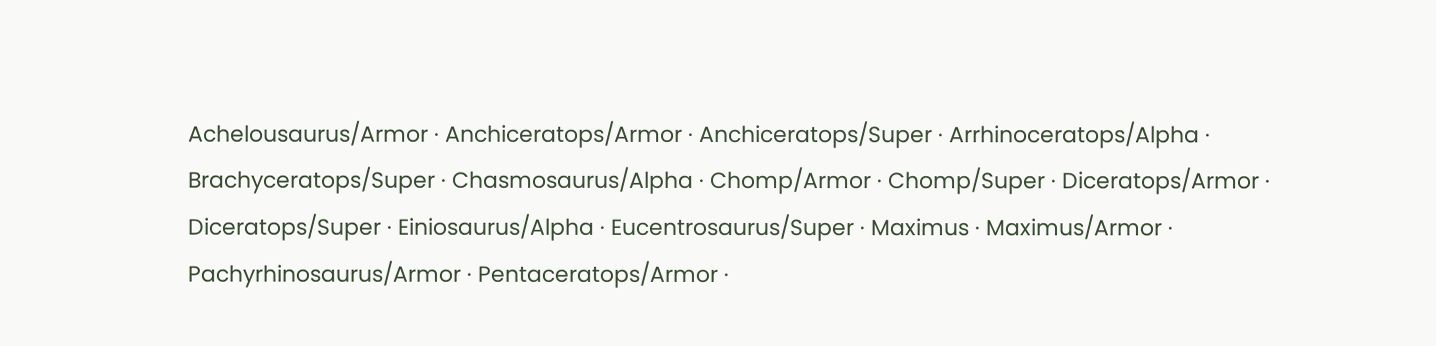Achelousaurus/Armor · Anchiceratops/Armor · Anchiceratops/Super · Arrhinoceratops/Alpha · Brachyceratops/Super · Chasmosaurus/Alpha · Chomp/Armor · Chomp/Super · Diceratops/Armor · Diceratops/Super · Einiosaurus/Alpha · Eucentrosaurus/Super · Maximus · Maximus/Armor · Pachyrhinosaurus/Armor · Pentaceratops/Armor ·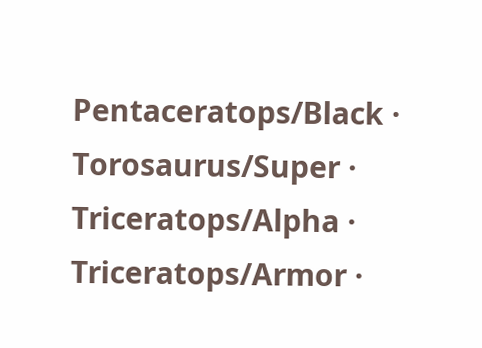Pentaceratops/Black · Torosaurus/Super · Triceratops/Alpha · Triceratops/Armor ·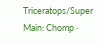Triceratops/Super
Main: Chomp ·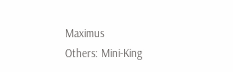Maximus
Others: Mini-King